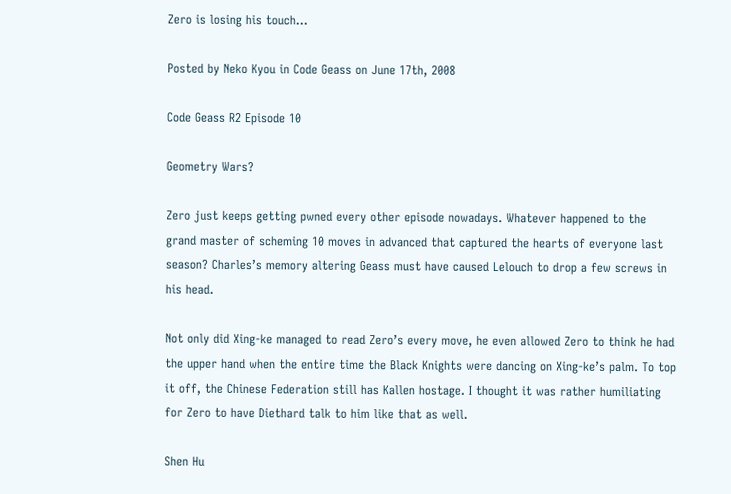Zero is losing his touch…

Posted by Neko Kyou in Code Geass on June 17th, 2008

Code Geass R2 Episode 10

Geometry Wars?

Zero just keeps getting pwned every other episode nowadays. Whatever happened to the grand master of scheming 10 moves in advanced that captured the hearts of everyone last season? Charles’s memory altering Geass must have caused Lelouch to drop a few screws in his head.

Not only did Xing-ke managed to read Zero’s every move, he even allowed Zero to think he had the upper hand when the entire time the Black Knights were dancing on Xing-ke’s palm. To top it off, the Chinese Federation still has Kallen hostage. I thought it was rather humiliating for Zero to have Diethard talk to him like that as well.

Shen Hu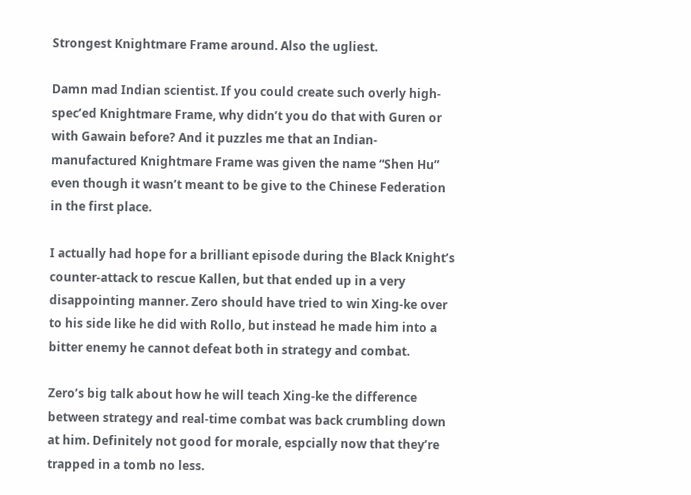Strongest Knightmare Frame around. Also the ugliest.

Damn mad Indian scientist. If you could create such overly high-spec’ed Knightmare Frame, why didn’t you do that with Guren or with Gawain before? And it puzzles me that an Indian-manufactured Knightmare Frame was given the name “Shen Hu” even though it wasn’t meant to be give to the Chinese Federation in the first place.

I actually had hope for a brilliant episode during the Black Knight’s counter-attack to rescue Kallen, but that ended up in a very disappointing manner. Zero should have tried to win Xing-ke over to his side like he did with Rollo, but instead he made him into a bitter enemy he cannot defeat both in strategy and combat.

Zero’s big talk about how he will teach Xing-ke the difference between strategy and real-time combat was back crumbling down at him. Definitely not good for morale, espcially now that they’re trapped in a tomb no less.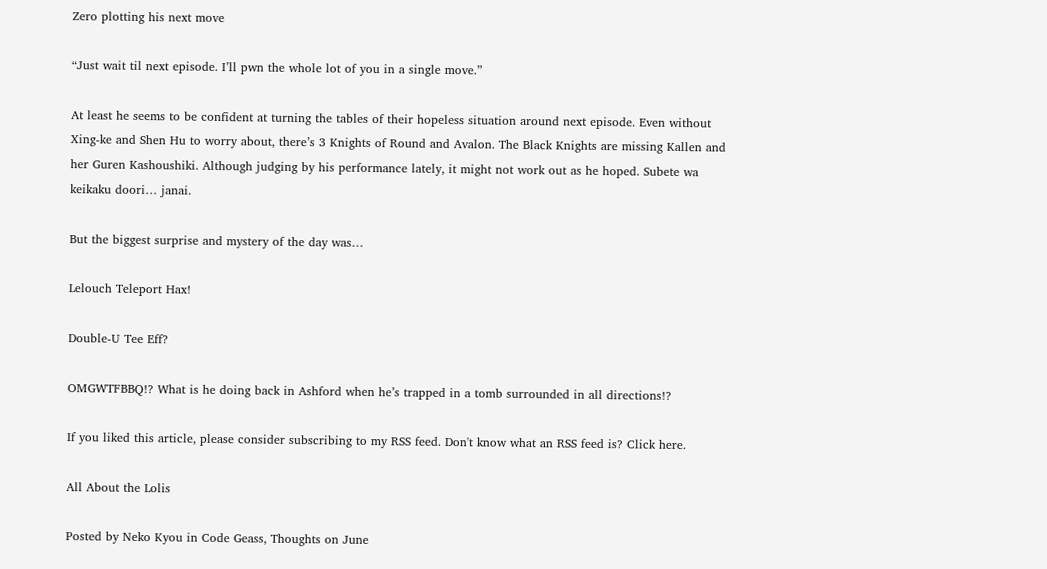Zero plotting his next move

“Just wait til next episode. I’ll pwn the whole lot of you in a single move.”

At least he seems to be confident at turning the tables of their hopeless situation around next episode. Even without Xing-ke and Shen Hu to worry about, there’s 3 Knights of Round and Avalon. The Black Knights are missing Kallen and her Guren Kashoushiki. Although judging by his performance lately, it might not work out as he hoped. Subete wa keikaku doori… janai.

But the biggest surprise and mystery of the day was…

Lelouch Teleport Hax!

Double-U Tee Eff?

OMGWTFBBQ!? What is he doing back in Ashford when he’s trapped in a tomb surrounded in all directions!?

If you liked this article, please consider subscribing to my RSS feed. Don't know what an RSS feed is? Click here.

All About the Lolis

Posted by Neko Kyou in Code Geass, Thoughts on June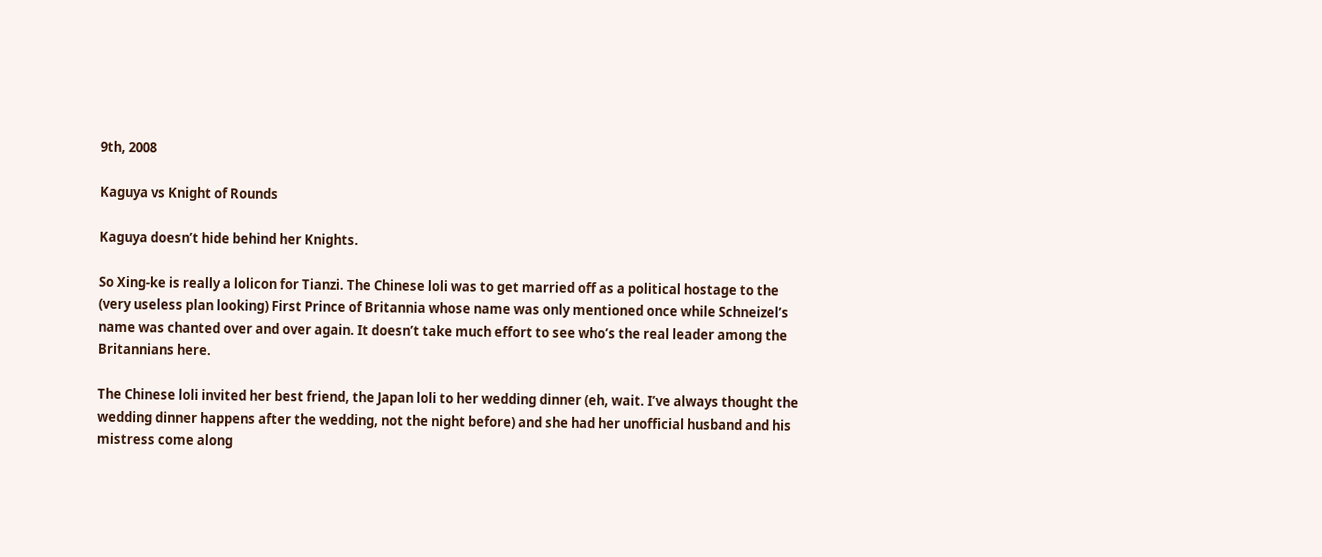9th, 2008

Kaguya vs Knight of Rounds

Kaguya doesn’t hide behind her Knights.

So Xing-ke is really a lolicon for Tianzi. The Chinese loli was to get married off as a political hostage to the (very useless plan looking) First Prince of Britannia whose name was only mentioned once while Schneizel’s name was chanted over and over again. It doesn’t take much effort to see who’s the real leader among the Britannians here.

The Chinese loli invited her best friend, the Japan loli to her wedding dinner (eh, wait. I’ve always thought the wedding dinner happens after the wedding, not the night before) and she had her unofficial husband and his mistress come along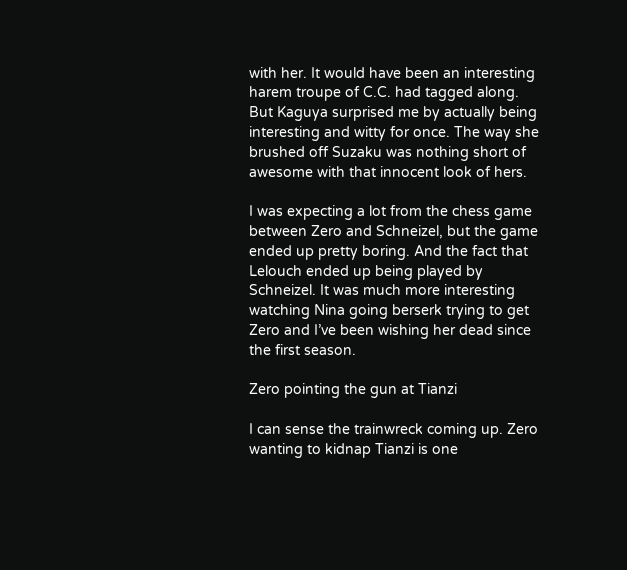with her. It would have been an interesting harem troupe of C.C. had tagged along. But Kaguya surprised me by actually being interesting and witty for once. The way she brushed off Suzaku was nothing short of awesome with that innocent look of hers.

I was expecting a lot from the chess game between Zero and Schneizel, but the game ended up pretty boring. And the fact that Lelouch ended up being played by Schneizel. It was much more interesting watching Nina going berserk trying to get Zero and I’ve been wishing her dead since the first season.

Zero pointing the gun at Tianzi

I can sense the trainwreck coming up. Zero wanting to kidnap Tianzi is one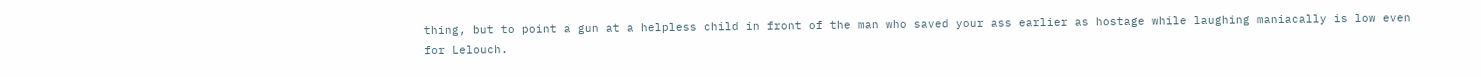thing, but to point a gun at a helpless child in front of the man who saved your ass earlier as hostage while laughing maniacally is low even for Lelouch.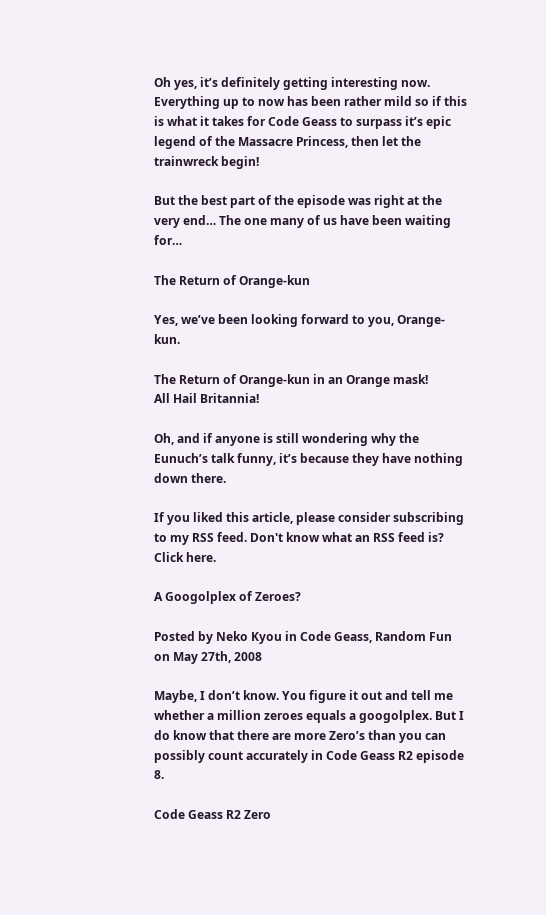Oh yes, it’s definitely getting interesting now. Everything up to now has been rather mild so if this is what it takes for Code Geass to surpass it’s epic legend of the Massacre Princess, then let the trainwreck begin!

But the best part of the episode was right at the very end… The one many of us have been waiting for…

The Return of Orange-kun

Yes, we’ve been looking forward to you, Orange-kun.

The Return of Orange-kun in an Orange mask!
All Hail Britannia!

Oh, and if anyone is still wondering why the Eunuch’s talk funny, it’s because they have nothing down there.

If you liked this article, please consider subscribing to my RSS feed. Don't know what an RSS feed is? Click here.

A Googolplex of Zeroes?

Posted by Neko Kyou in Code Geass, Random Fun on May 27th, 2008

Maybe, I don’t know. You figure it out and tell me whether a million zeroes equals a googolplex. But I do know that there are more Zero’s than you can possibly count accurately in Code Geass R2 episode 8.

Code Geass R2 Zero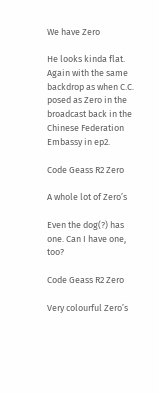We have Zero

He looks kinda flat. Again with the same backdrop as when C.C. posed as Zero in the broadcast back in the Chinese Federation Embassy in ep2.

Code Geass R2 Zero

A whole lot of Zero’s

Even the dog(?) has one. Can I have one, too?

Code Geass R2 Zero

Very colourful Zero’s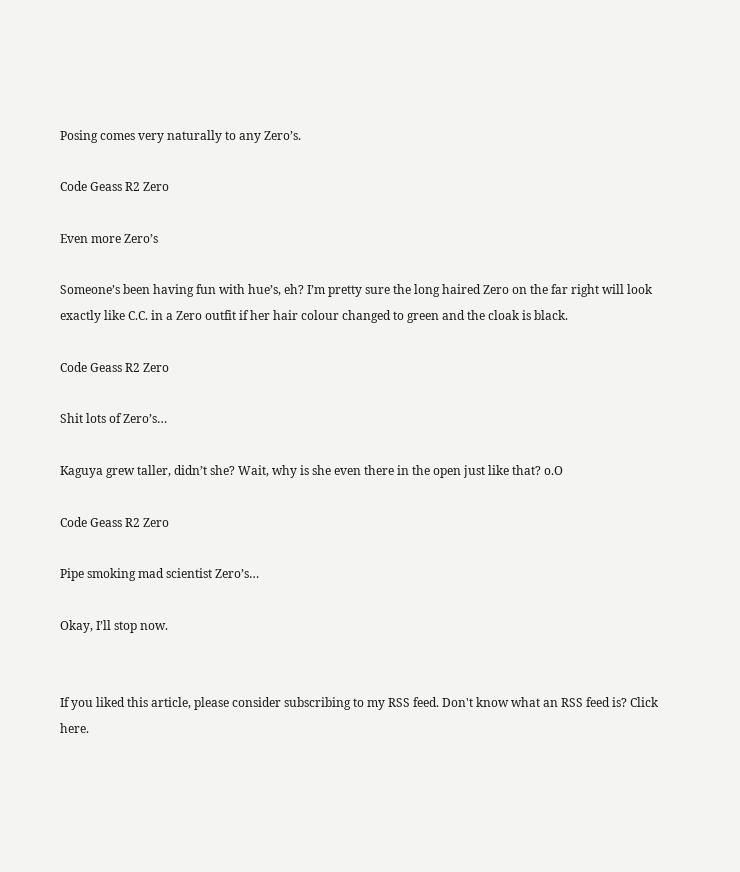Posing comes very naturally to any Zero’s.

Code Geass R2 Zero

Even more Zero’s

Someone’s been having fun with hue’s, eh? I’m pretty sure the long haired Zero on the far right will look exactly like C.C. in a Zero outfit if her hair colour changed to green and the cloak is black.

Code Geass R2 Zero

Shit lots of Zero’s…

Kaguya grew taller, didn’t she? Wait, why is she even there in the open just like that? o.O

Code Geass R2 Zero

Pipe smoking mad scientist Zero’s…

Okay, I’ll stop now.


If you liked this article, please consider subscribing to my RSS feed. Don't know what an RSS feed is? Click here.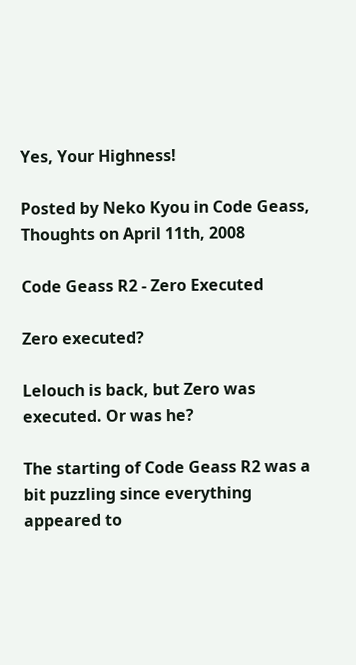Yes, Your Highness!

Posted by Neko Kyou in Code Geass, Thoughts on April 11th, 2008

Code Geass R2 - Zero Executed

Zero executed?

Lelouch is back, but Zero was executed. Or was he?

The starting of Code Geass R2 was a bit puzzling since everything appeared to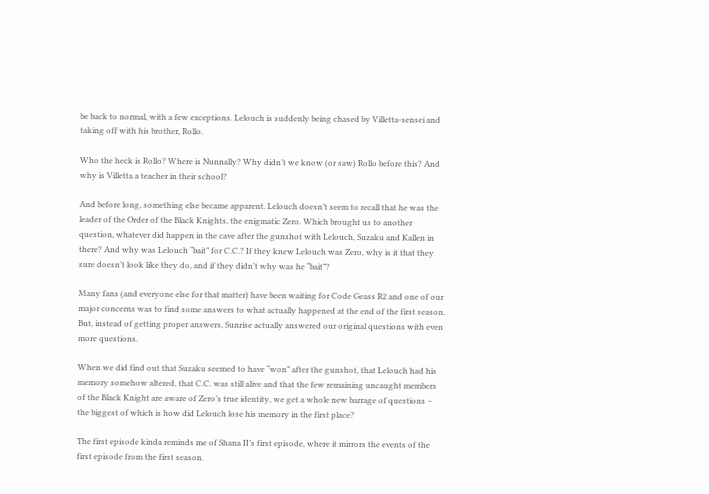be back to normal, with a few exceptions. Lelouch is suddenly being chased by Villetta-sensei and taking off with his brother, Rollo.

Who the heck is Rollo? Where is Nunnally? Why didn’t we know (or saw) Rollo before this? And why is Villetta a teacher in their school?

And before long, something else became apparent. Lelouch doesn’t seem to recall that he was the leader of the Order of the Black Knights, the enigmatic Zero. Which brought us to another question, whatever did happen in the cave after the gunshot with Lelouch, Suzaku and Kallen in there? And why was Lelouch “bait” for C.C.? If they knew Lelouch was Zero, why is it that they sure doesn’t look like they do, and if they didn’t why was he “bait”?

Many fans (and everyone else for that matter) have been waiting for Code Geass R2 and one of our major concerns was to find some answers to what actually happened at the end of the first season. But, instead of getting proper answers, Sunrise actually answered our original questions with even more questions.

When we did find out that Suzaku seemed to have “won” after the gunshot, that Lelouch had his memory somehow altered, that C.C. was still alive and that the few remaining uncaught members of the Black Knight are aware of Zero’s true identity, we get a whole new barrage of questions – the biggest of which is how did Lelouch lose his memory in the first place?

The first episode kinda reminds me of Shana II’s first episode, where it mirrors the events of the first episode from the first season.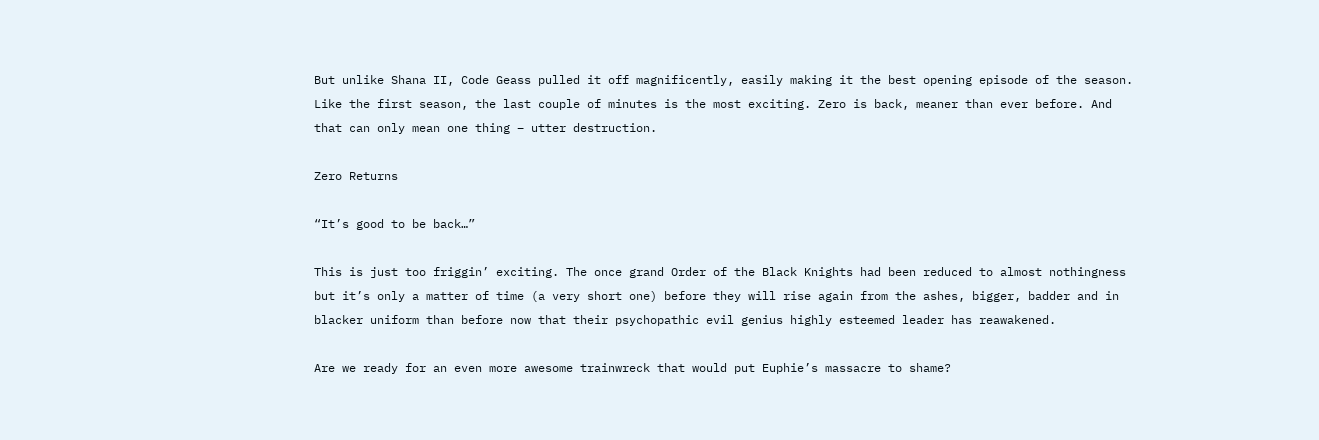But unlike Shana II, Code Geass pulled it off magnificently, easily making it the best opening episode of the season. Like the first season, the last couple of minutes is the most exciting. Zero is back, meaner than ever before. And that can only mean one thing – utter destruction.

Zero Returns

“It’s good to be back…”

This is just too friggin’ exciting. The once grand Order of the Black Knights had been reduced to almost nothingness but it’s only a matter of time (a very short one) before they will rise again from the ashes, bigger, badder and in blacker uniform than before now that their psychopathic evil genius highly esteemed leader has reawakened.

Are we ready for an even more awesome trainwreck that would put Euphie’s massacre to shame?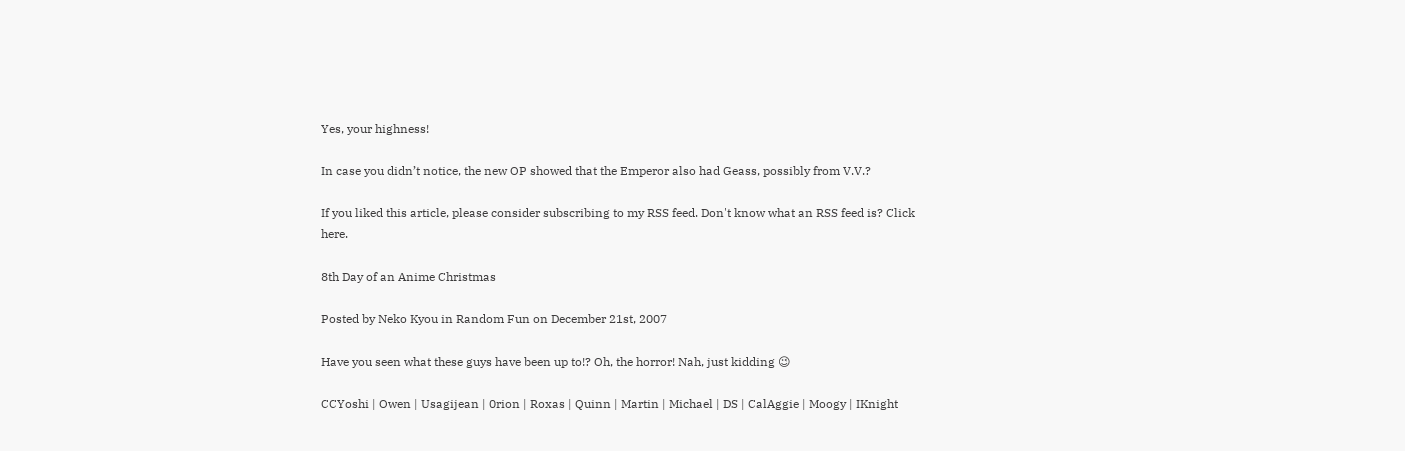Yes, your highness!

In case you didn’t notice, the new OP showed that the Emperor also had Geass, possibly from V.V.?

If you liked this article, please consider subscribing to my RSS feed. Don't know what an RSS feed is? Click here.

8th Day of an Anime Christmas

Posted by Neko Kyou in Random Fun on December 21st, 2007

Have you seen what these guys have been up to!? Oh, the horror! Nah, just kidding 😉

CCYoshi | Owen | Usagijean | 0rion | Roxas | Quinn | Martin | Michael | DS | CalAggie | Moogy | IKnight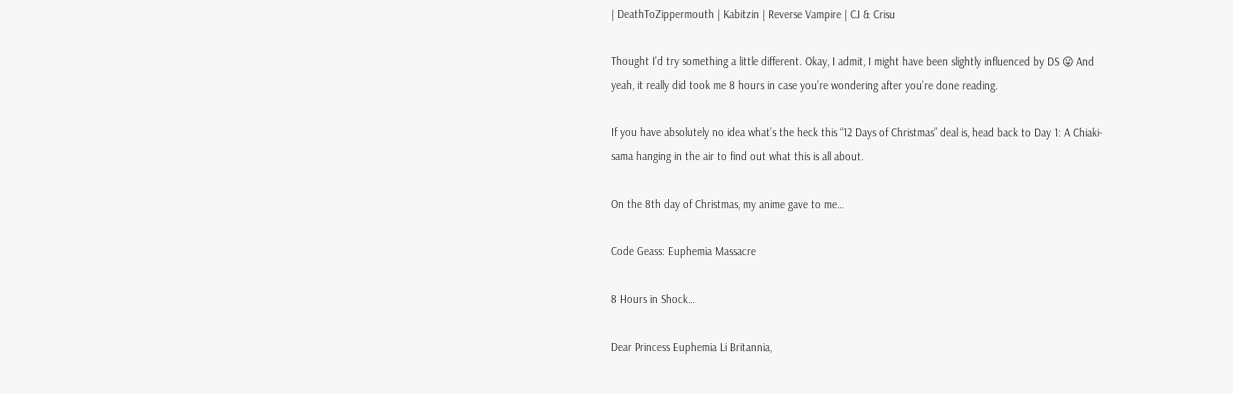| DeathToZippermouth | Kabitzin | Reverse Vampire | CJ & Crisu

Thought I’d try something a little different. Okay, I admit, I might have been slightly influenced by DS 😛 And yeah, it really did took me 8 hours in case you’re wondering after you’re done reading.

If you have absolutely no idea what’s the heck this “12 Days of Christmas” deal is, head back to Day 1: A Chiaki-sama hanging in the air to find out what this is all about.

On the 8th day of Christmas, my anime gave to me…

Code Geass: Euphemia Massacre

8 Hours in Shock…

Dear Princess Euphemia Li Britannia,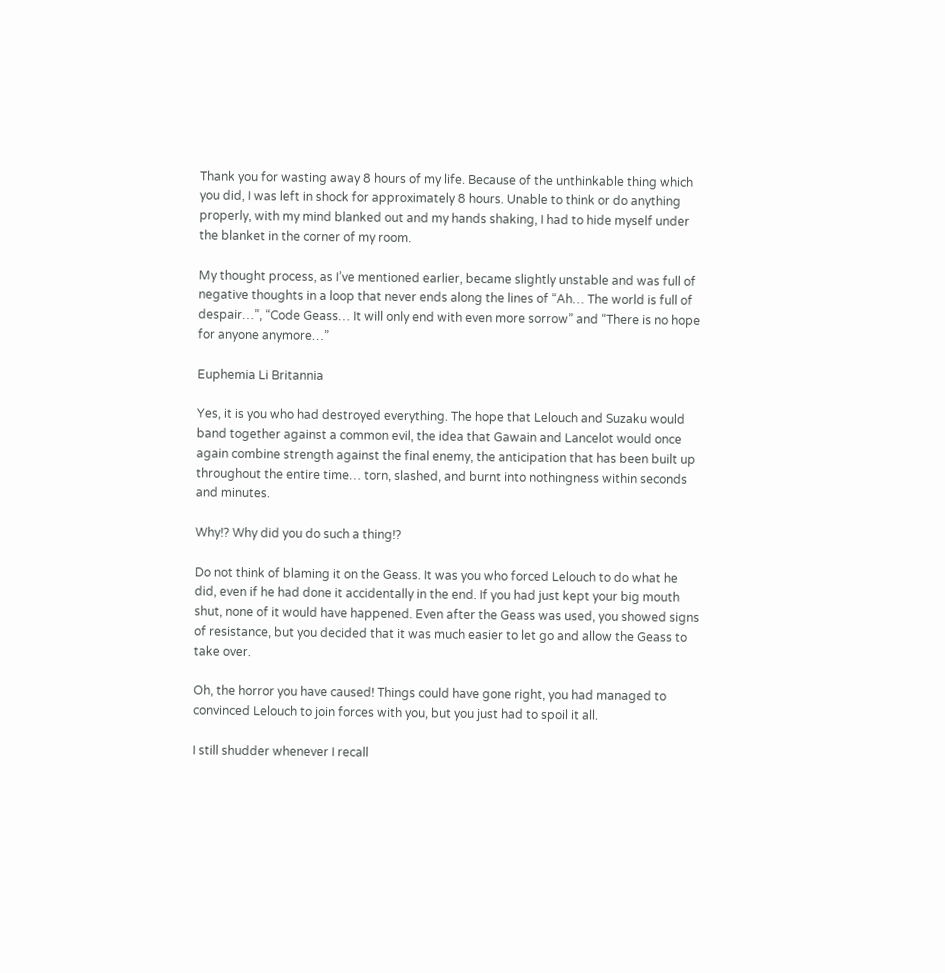Thank you for wasting away 8 hours of my life. Because of the unthinkable thing which you did, I was left in shock for approximately 8 hours. Unable to think or do anything properly, with my mind blanked out and my hands shaking, I had to hide myself under the blanket in the corner of my room.

My thought process, as I’ve mentioned earlier, became slightly unstable and was full of negative thoughts in a loop that never ends along the lines of “Ah… The world is full of despair…”, “Code Geass… It will only end with even more sorrow” and “There is no hope for anyone anymore…”

Euphemia Li Britannia

Yes, it is you who had destroyed everything. The hope that Lelouch and Suzaku would band together against a common evil, the idea that Gawain and Lancelot would once again combine strength against the final enemy, the anticipation that has been built up throughout the entire time… torn, slashed, and burnt into nothingness within seconds and minutes.

Why!? Why did you do such a thing!?

Do not think of blaming it on the Geass. It was you who forced Lelouch to do what he did, even if he had done it accidentally in the end. If you had just kept your big mouth shut, none of it would have happened. Even after the Geass was used, you showed signs of resistance, but you decided that it was much easier to let go and allow the Geass to take over.

Oh, the horror you have caused! Things could have gone right, you had managed to convinced Lelouch to join forces with you, but you just had to spoil it all.

I still shudder whenever I recall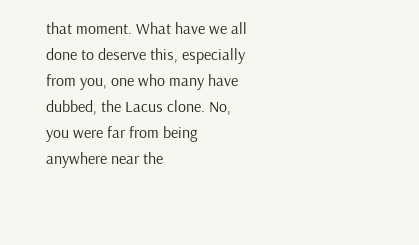that moment. What have we all done to deserve this, especially from you, one who many have dubbed, the Lacus clone. No, you were far from being anywhere near the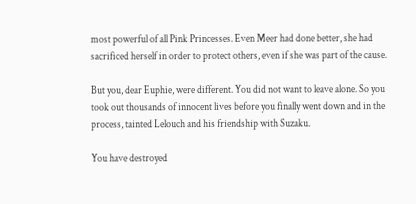most powerful of all Pink Princesses. Even Meer had done better, she had sacrificed herself in order to protect others, even if she was part of the cause.

But you, dear Euphie, were different. You did not want to leave alone. So you took out thousands of innocent lives before you finally went down and in the process, tainted Lelouch and his friendship with Suzaku.

You have destroyed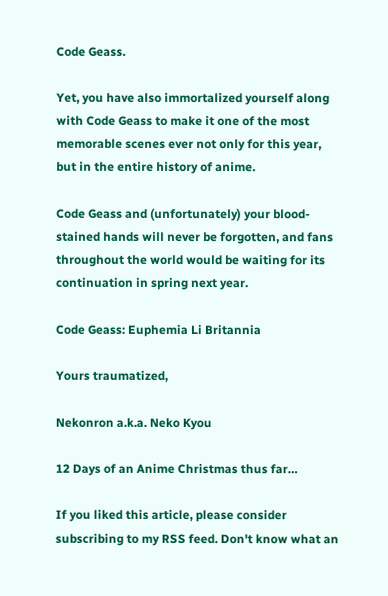Code Geass.

Yet, you have also immortalized yourself along with Code Geass to make it one of the most memorable scenes ever not only for this year, but in the entire history of anime.

Code Geass and (unfortunately) your blood-stained hands will never be forgotten, and fans throughout the world would be waiting for its continuation in spring next year.

Code Geass: Euphemia Li Britannia

Yours traumatized,

Nekonron a.k.a. Neko Kyou

12 Days of an Anime Christmas thus far…

If you liked this article, please consider subscribing to my RSS feed. Don't know what an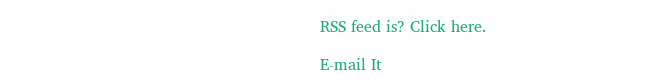RSS feed is? Click here.

E-mail It